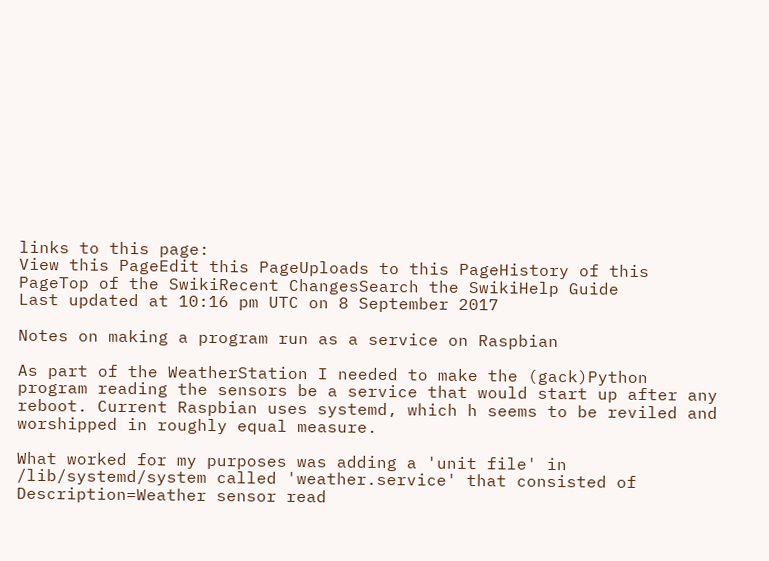links to this page:
View this PageEdit this PageUploads to this PageHistory of this PageTop of the SwikiRecent ChangesSearch the SwikiHelp Guide
Last updated at 10:16 pm UTC on 8 September 2017

Notes on making a program run as a service on Raspbian

As part of the WeatherStation I needed to make the (gack)Python program reading the sensors be a service that would start up after any reboot. Current Raspbian uses systemd, which h seems to be reviled and worshipped in roughly equal measure.

What worked for my purposes was adding a 'unit file' in /lib/systemd/system called 'weather.service' that consisted of
Description=Weather sensor read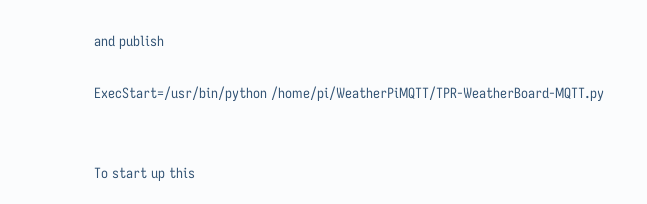and publish

ExecStart=/usr/bin/python /home/pi/WeatherPiMQTT/TPR-WeatherBoard-MQTT.py


To start up this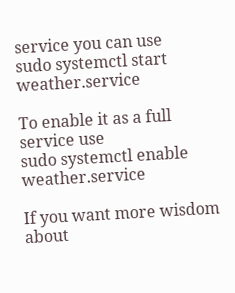service you can use
sudo systemctl start weather.service

To enable it as a full service use
sudo systemctl enable weather.service

If you want more wisdom about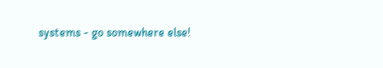systems - go somewhere else!